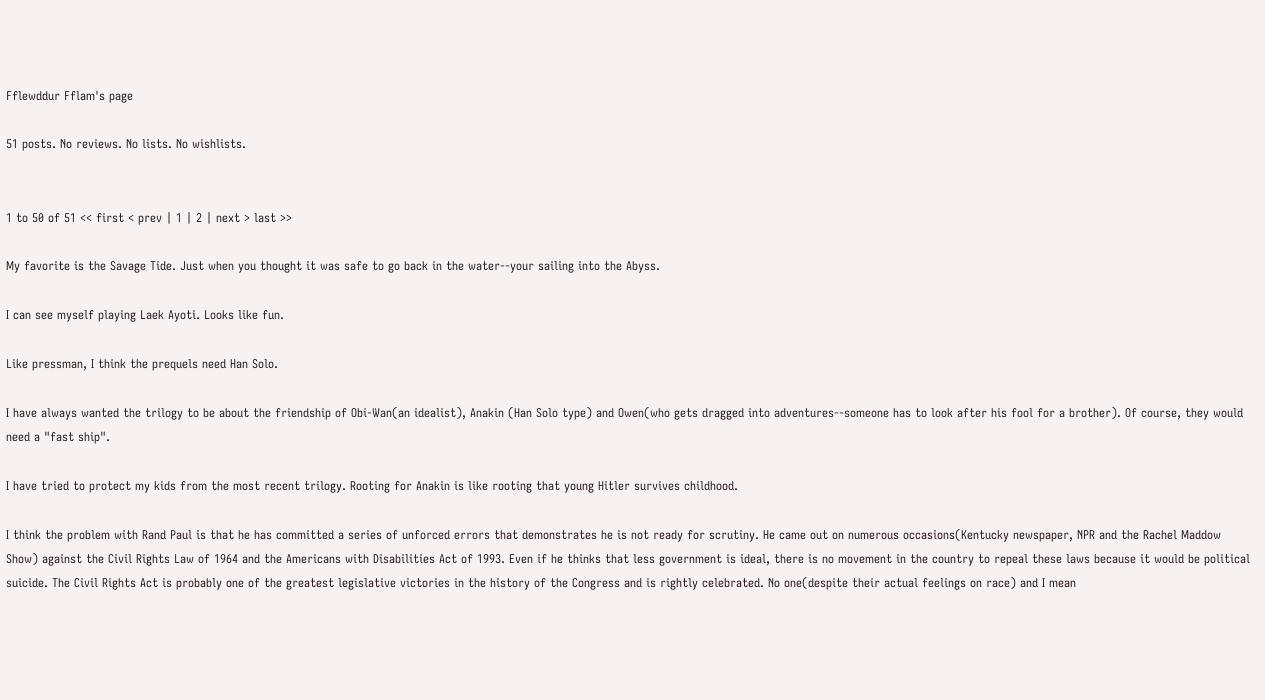Fflewddur Fflam's page

51 posts. No reviews. No lists. No wishlists.


1 to 50 of 51 << first < prev | 1 | 2 | next > last >>

My favorite is the Savage Tide. Just when you thought it was safe to go back in the water--your sailing into the Abyss.

I can see myself playing Laek Ayoti. Looks like fun.

Like pressman, I think the prequels need Han Solo.

I have always wanted the trilogy to be about the friendship of Obi-Wan(an idealist), Anakin (Han Solo type) and Owen(who gets dragged into adventures--someone has to look after his fool for a brother). Of course, they would need a "fast ship".

I have tried to protect my kids from the most recent trilogy. Rooting for Anakin is like rooting that young Hitler survives childhood.

I think the problem with Rand Paul is that he has committed a series of unforced errors that demonstrates he is not ready for scrutiny. He came out on numerous occasions(Kentucky newspaper, NPR and the Rachel Maddow Show) against the Civil Rights Law of 1964 and the Americans with Disabilities Act of 1993. Even if he thinks that less government is ideal, there is no movement in the country to repeal these laws because it would be political suicide. The Civil Rights Act is probably one of the greatest legislative victories in the history of the Congress and is rightly celebrated. No one(despite their actual feelings on race) and I mean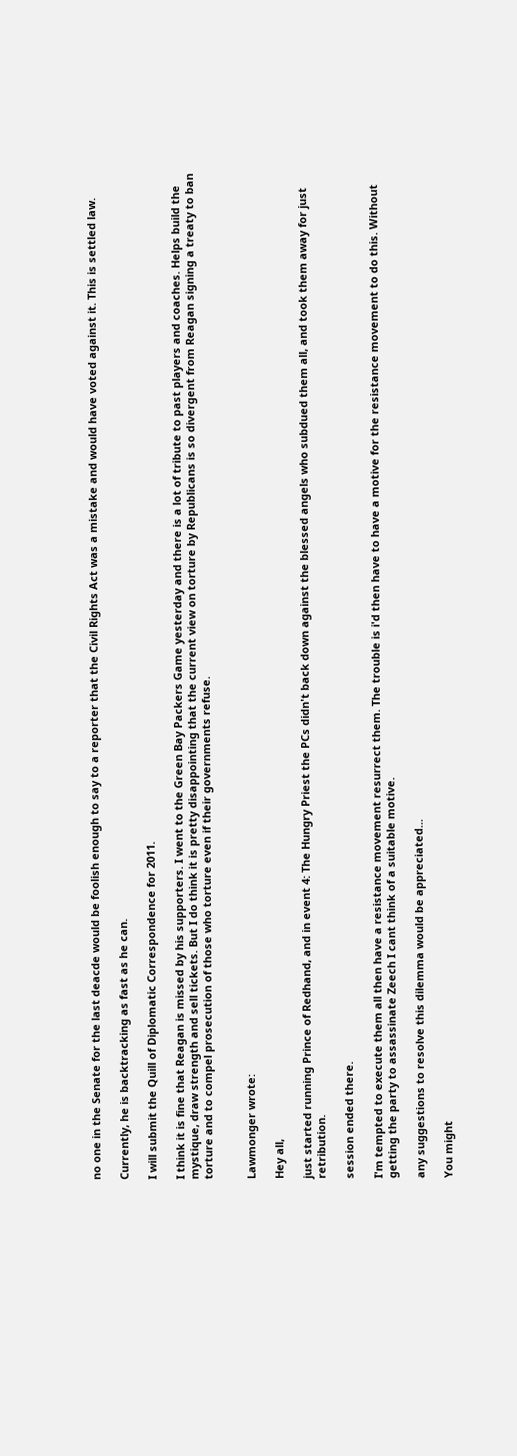no one in the Senate for the last deacde would be foolish enough to say to a reporter that the Civil Rights Act was a mistake and would have voted against it. This is settled law.

Currently, he is backtracking as fast as he can.

I will submit the Quill of Diplomatic Correspondence for 2011.

I think it is fine that Reagan is missed by his supporters. I went to the Green Bay Packers Game yesterday and there is a lot of tribute to past players and coaches. Helps build the mystique, draw strength and sell tickets. But I do think it is pretty disappointing that the current view on torture by Republicans is so divergent from Reagan signing a treaty to ban torture and to compel prosecution of those who torture even if their governments refuse.


Lawmonger wrote:

Hey all,

just started running Prince of Redhand, and in event 4: The Hungry Priest the PCs didn't back down against the blessed angels who subdued them all, and took them away for just retribution.

session ended there.

I'm tempted to execute them all then have a resistance movement resurrect them. The trouble is i'd then have to have a motive for the resistance movement to do this. Without getting the party to assassinate Zeech I cant think of a suitable motive.

any suggestions to resolve this dilemma would be appreciated...

You might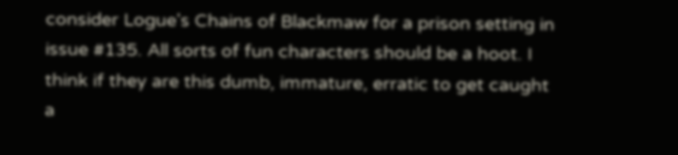consider Logue's Chains of Blackmaw for a prison setting in issue #135. All sorts of fun characters should be a hoot. I think if they are this dumb, immature, erratic to get caught a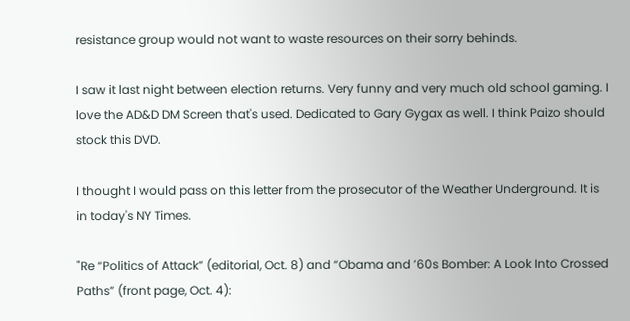resistance group would not want to waste resources on their sorry behinds.

I saw it last night between election returns. Very funny and very much old school gaming. I love the AD&D DM Screen that's used. Dedicated to Gary Gygax as well. I think Paizo should stock this DVD.

I thought I would pass on this letter from the prosecutor of the Weather Underground. It is in today's NY Times.

"Re “Politics of Attack” (editorial, Oct. 8) and “Obama and ’60s Bomber: A Look Into Crossed Paths” (front page, Oct. 4):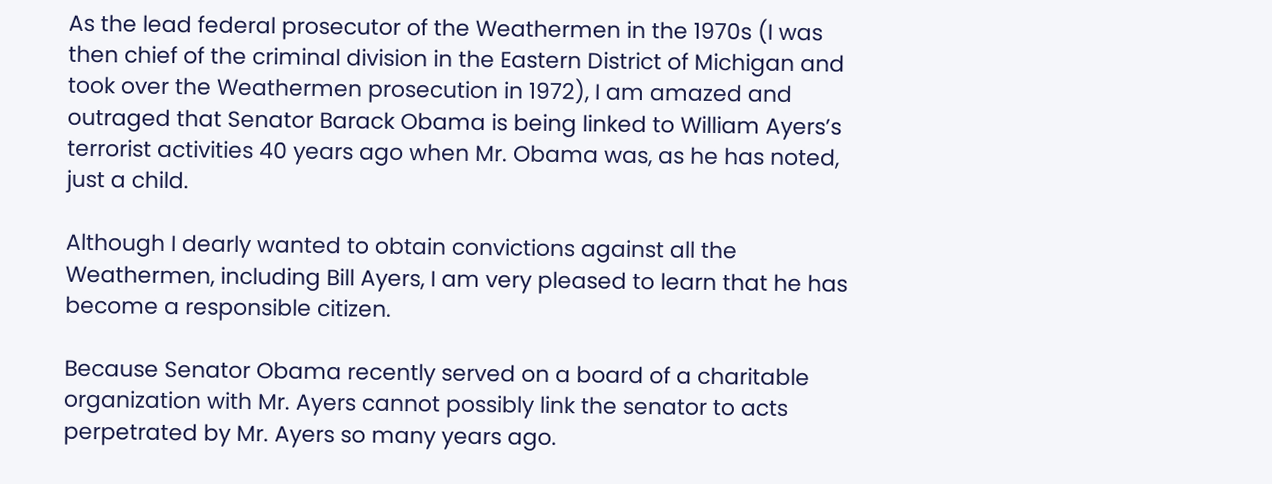As the lead federal prosecutor of the Weathermen in the 1970s (I was then chief of the criminal division in the Eastern District of Michigan and took over the Weathermen prosecution in 1972), I am amazed and outraged that Senator Barack Obama is being linked to William Ayers’s terrorist activities 40 years ago when Mr. Obama was, as he has noted, just a child.

Although I dearly wanted to obtain convictions against all the Weathermen, including Bill Ayers, I am very pleased to learn that he has become a responsible citizen.

Because Senator Obama recently served on a board of a charitable organization with Mr. Ayers cannot possibly link the senator to acts perpetrated by Mr. Ayers so many years ago.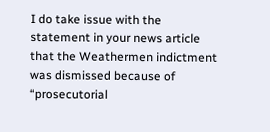I do take issue with the statement in your news article that the Weathermen indictment was dismissed because of “prosecutorial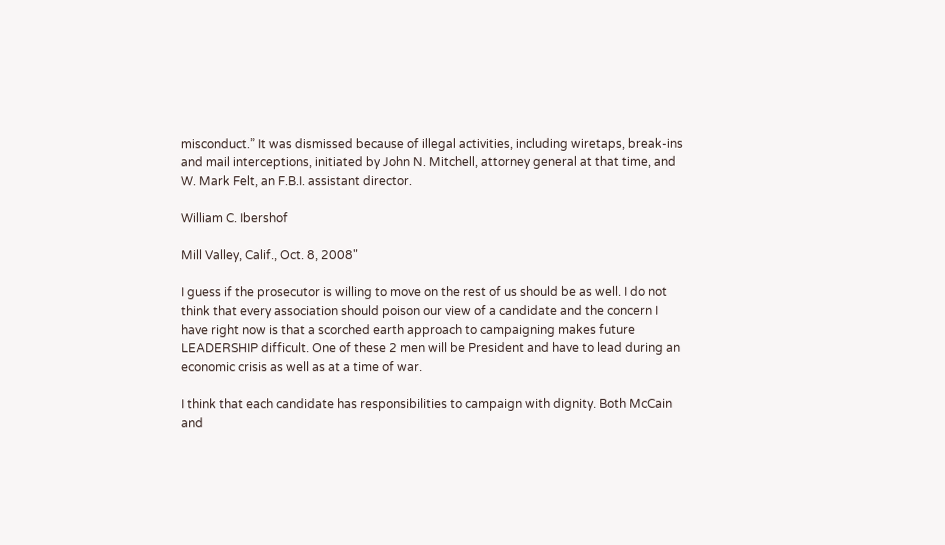misconduct.” It was dismissed because of illegal activities, including wiretaps, break-ins and mail interceptions, initiated by John N. Mitchell, attorney general at that time, and W. Mark Felt, an F.B.I. assistant director.

William C. Ibershof

Mill Valley, Calif., Oct. 8, 2008"

I guess if the prosecutor is willing to move on the rest of us should be as well. I do not think that every association should poison our view of a candidate and the concern I have right now is that a scorched earth approach to campaigning makes future LEADERSHIP difficult. One of these 2 men will be President and have to lead during an economic crisis as well as at a time of war.

I think that each candidate has responsibilities to campaign with dignity. Both McCain and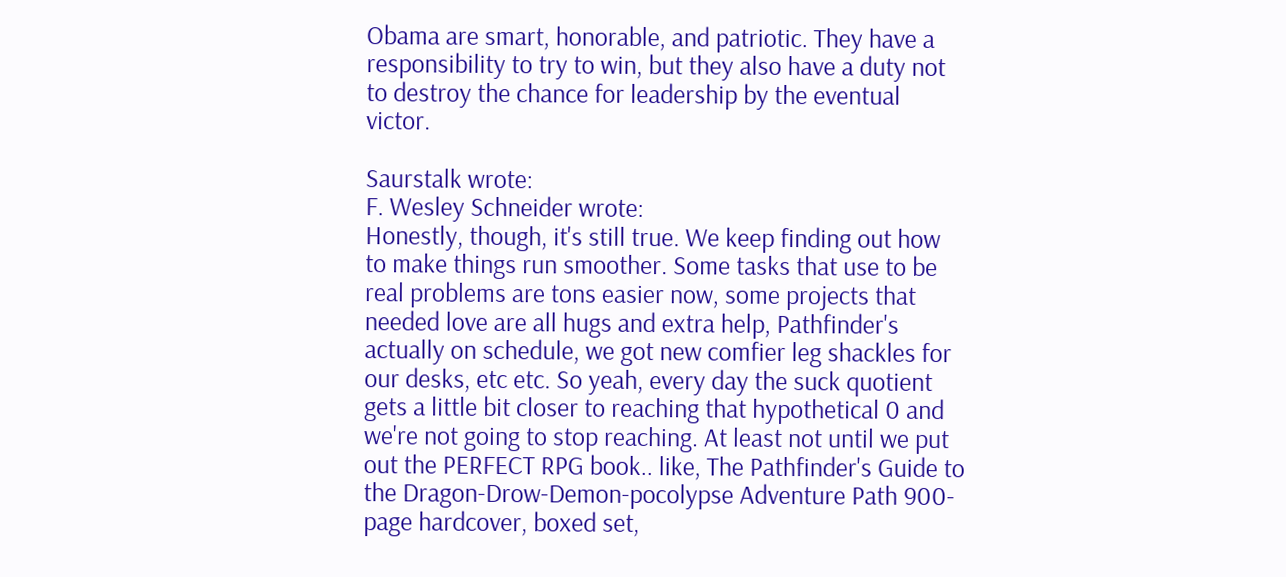Obama are smart, honorable, and patriotic. They have a responsibility to try to win, but they also have a duty not to destroy the chance for leadership by the eventual victor.

Saurstalk wrote:
F. Wesley Schneider wrote:
Honestly, though, it's still true. We keep finding out how to make things run smoother. Some tasks that use to be real problems are tons easier now, some projects that needed love are all hugs and extra help, Pathfinder's actually on schedule, we got new comfier leg shackles for our desks, etc etc. So yeah, every day the suck quotient gets a little bit closer to reaching that hypothetical 0 and we're not going to stop reaching. At least not until we put out the PERFECT RPG book.. like, The Pathfinder's Guide to the Dragon-Drow-Demon-pocolypse Adventure Path 900-page hardcover, boxed set,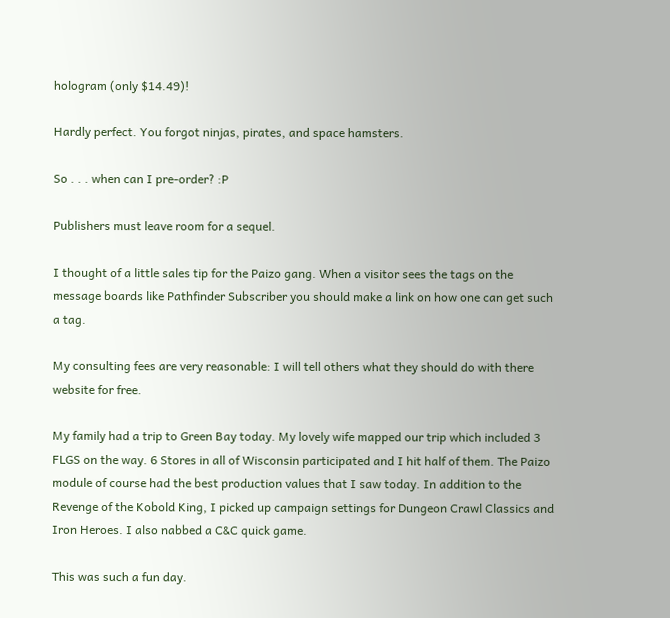hologram (only $14.49)!

Hardly perfect. You forgot ninjas, pirates, and space hamsters.

So . . . when can I pre-order? :P

Publishers must leave room for a sequel.

I thought of a little sales tip for the Paizo gang. When a visitor sees the tags on the message boards like Pathfinder Subscriber you should make a link on how one can get such a tag.

My consulting fees are very reasonable: I will tell others what they should do with there website for free.

My family had a trip to Green Bay today. My lovely wife mapped our trip which included 3 FLGS on the way. 6 Stores in all of Wisconsin participated and I hit half of them. The Paizo module of course had the best production values that I saw today. In addition to the Revenge of the Kobold King, I picked up campaign settings for Dungeon Crawl Classics and Iron Heroes. I also nabbed a C&C quick game.

This was such a fun day.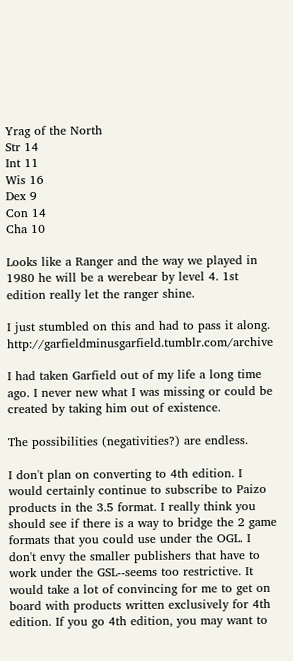Yrag of the North
Str 14
Int 11
Wis 16
Dex 9
Con 14
Cha 10

Looks like a Ranger and the way we played in 1980 he will be a werebear by level 4. 1st edition really let the ranger shine.

I just stumbled on this and had to pass it along. http://garfieldminusgarfield.tumblr.com/archive

I had taken Garfield out of my life a long time ago. I never new what I was missing or could be created by taking him out of existence.

The possibilities (negativities?) are endless.

I don't plan on converting to 4th edition. I would certainly continue to subscribe to Paizo products in the 3.5 format. I really think you should see if there is a way to bridge the 2 game formats that you could use under the OGL. I don't envy the smaller publishers that have to work under the GSL--seems too restrictive. It would take a lot of convincing for me to get on board with products written exclusively for 4th edition. If you go 4th edition, you may want to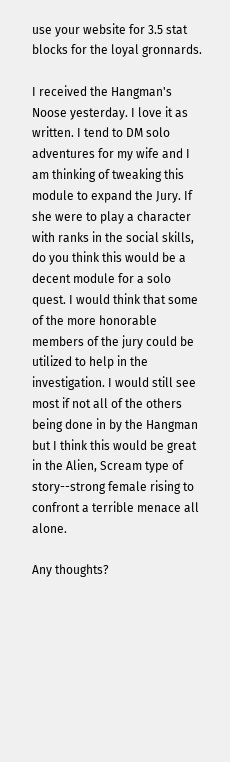use your website for 3.5 stat blocks for the loyal gronnards.

I received the Hangman's Noose yesterday. I love it as written. I tend to DM solo adventures for my wife and I am thinking of tweaking this module to expand the Jury. If she were to play a character with ranks in the social skills, do you think this would be a decent module for a solo quest. I would think that some of the more honorable members of the jury could be utilized to help in the investigation. I would still see most if not all of the others being done in by the Hangman but I think this would be great in the Alien, Scream type of story--strong female rising to confront a terrible menace all alone.

Any thoughts?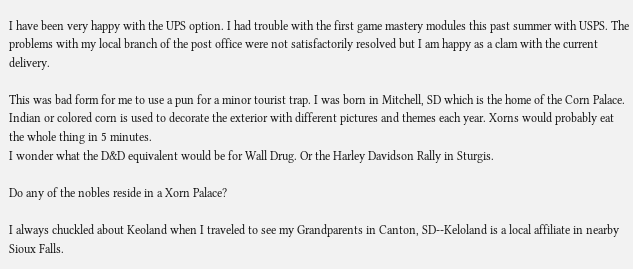I have been very happy with the UPS option. I had trouble with the first game mastery modules this past summer with USPS. The problems with my local branch of the post office were not satisfactorily resolved but I am happy as a clam with the current delivery.

This was bad form for me to use a pun for a minor tourist trap. I was born in Mitchell, SD which is the home of the Corn Palace. Indian or colored corn is used to decorate the exterior with different pictures and themes each year. Xorns would probably eat the whole thing in 5 minutes.
I wonder what the D&D equivalent would be for Wall Drug. Or the Harley Davidson Rally in Sturgis.

Do any of the nobles reside in a Xorn Palace?

I always chuckled about Keoland when I traveled to see my Grandparents in Canton, SD--Keloland is a local affiliate in nearby Sioux Falls.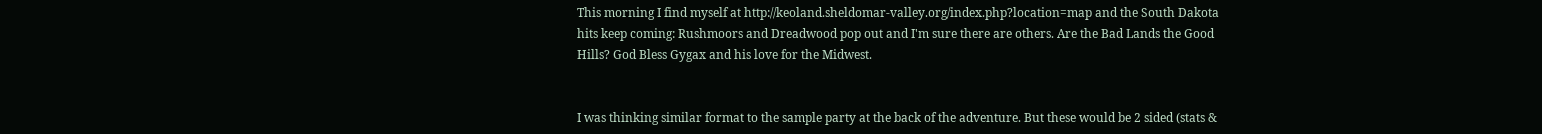This morning I find myself at http://keoland.sheldomar-valley.org/index.php?location=map and the South Dakota hits keep coming: Rushmoors and Dreadwood pop out and I'm sure there are others. Are the Bad Lands the Good Hills? God Bless Gygax and his love for the Midwest.


I was thinking similar format to the sample party at the back of the adventure. But these would be 2 sided (stats &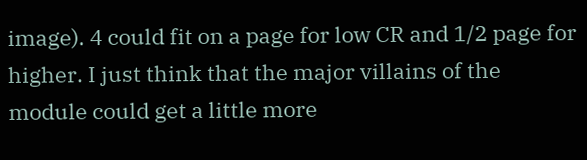image). 4 could fit on a page for low CR and 1/2 page for higher. I just think that the major villains of the module could get a little more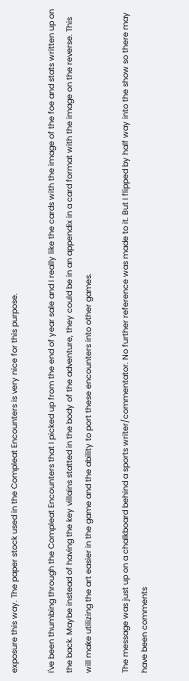exposure this way. The paper stock used in the Compleat Encounters is very nice for this purpose.

I've been thumbing through the Compleat Encounters that I picked up from the end of year sale and I really like the cards with the image of the foe and stats written up on the back. Maybe instead of having the key villains statted in the body of the adventure, they could be in an appendix in a card format with the image on the reverse. This will make utilizing the art easier in the game and the ability to port these encounters into other games.

The message was just up on a chalkboard behind a sports writer/commentator. No further reference was made to it. But I flipped by half way into the show so there may have been comments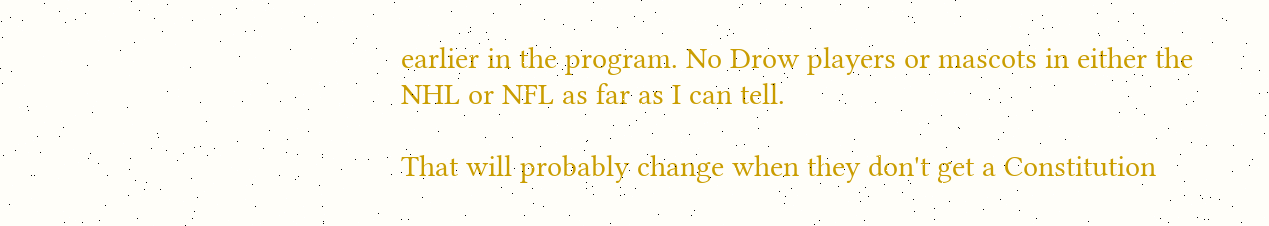earlier in the program. No Drow players or mascots in either the NHL or NFL as far as I can tell.

That will probably change when they don't get a Constitution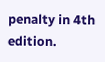penalty in 4th edition.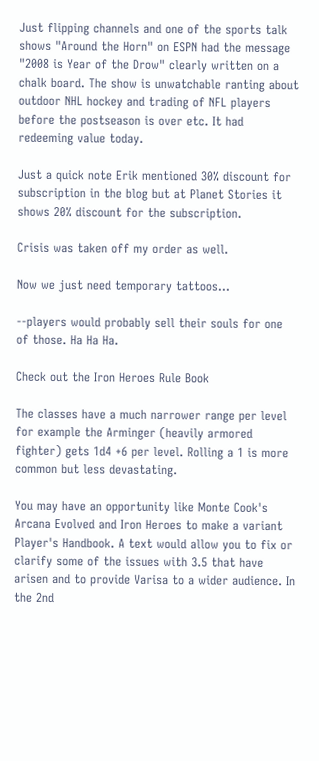Just flipping channels and one of the sports talk shows "Around the Horn" on ESPN had the message "2008 is Year of the Drow" clearly written on a chalk board. The show is unwatchable ranting about outdoor NHL hockey and trading of NFL players before the postseason is over etc. It had redeeming value today.

Just a quick note Erik mentioned 30% discount for subscription in the blog but at Planet Stories it shows 20% discount for the subscription.

Crisis was taken off my order as well.

Now we just need temporary tattoos...

--players would probably sell their souls for one of those. Ha Ha Ha.

Check out the Iron Heroes Rule Book

The classes have a much narrower range per level for example the Arminger (heavily armored fighter) gets 1d4 +6 per level. Rolling a 1 is more common but less devastating.

You may have an opportunity like Monte Cook's Arcana Evolved and Iron Heroes to make a variant Player's Handbook. A text would allow you to fix or clarify some of the issues with 3.5 that have arisen and to provide Varisa to a wider audience. In the 2nd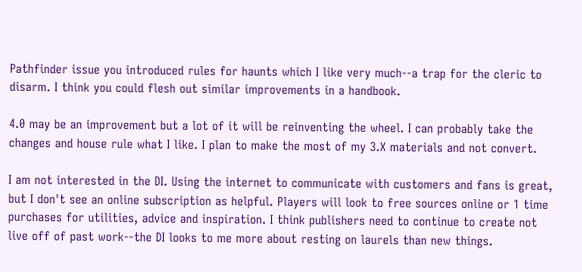Pathfinder issue you introduced rules for haunts which I like very much--a trap for the cleric to disarm. I think you could flesh out similar improvements in a handbook.

4.0 may be an improvement but a lot of it will be reinventing the wheel. I can probably take the changes and house rule what I like. I plan to make the most of my 3.X materials and not convert.

I am not interested in the DI. Using the internet to communicate with customers and fans is great, but I don't see an online subscription as helpful. Players will look to free sources online or 1 time purchases for utilities, advice and inspiration. I think publishers need to continue to create not live off of past work--the DI looks to me more about resting on laurels than new things.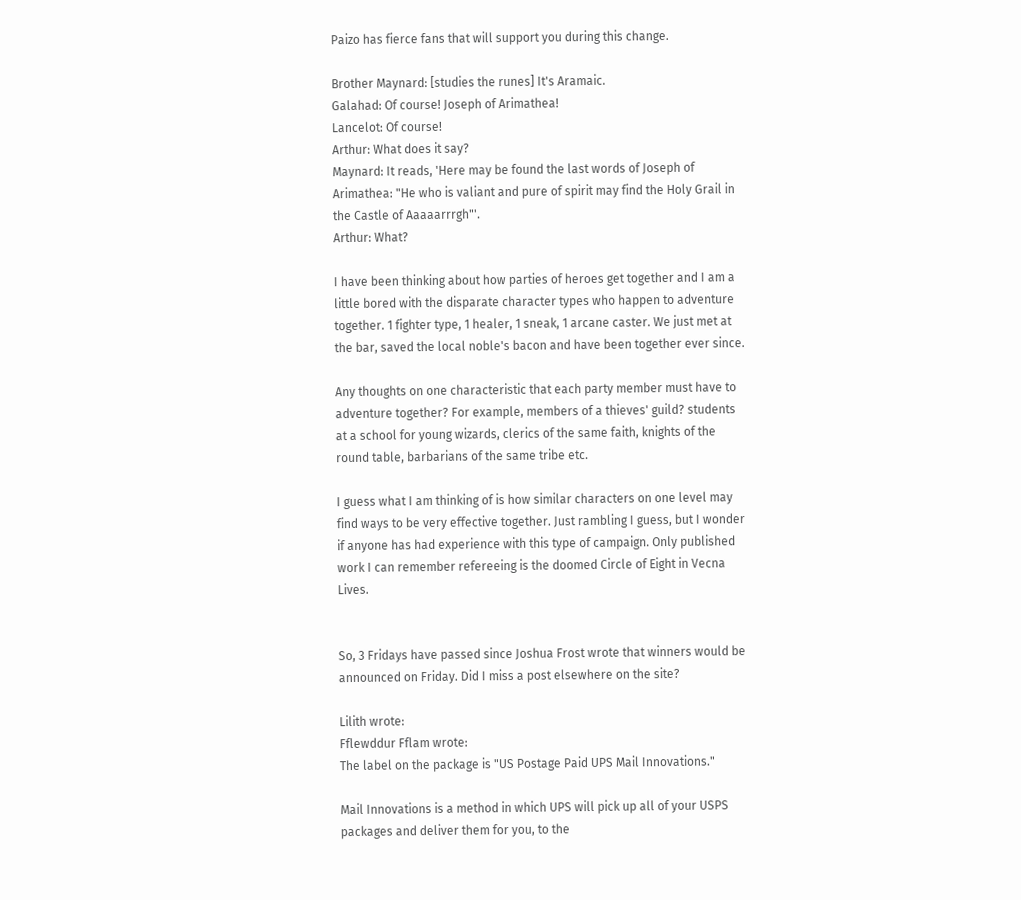Paizo has fierce fans that will support you during this change.

Brother Maynard: [studies the runes] It's Aramaic.
Galahad: Of course! Joseph of Arimathea!
Lancelot: Of course!
Arthur: What does it say?
Maynard: It reads, 'Here may be found the last words of Joseph of Arimathea: "He who is valiant and pure of spirit may find the Holy Grail in the Castle of Aaaaarrrgh"'.
Arthur: What?

I have been thinking about how parties of heroes get together and I am a little bored with the disparate character types who happen to adventure together. 1 fighter type, 1 healer, 1 sneak, 1 arcane caster. We just met at the bar, saved the local noble's bacon and have been together ever since.

Any thoughts on one characteristic that each party member must have to adventure together? For example, members of a thieves' guild? students at a school for young wizards, clerics of the same faith, knights of the round table, barbarians of the same tribe etc.

I guess what I am thinking of is how similar characters on one level may find ways to be very effective together. Just rambling I guess, but I wonder if anyone has had experience with this type of campaign. Only published work I can remember refereeing is the doomed Circle of Eight in Vecna Lives.


So, 3 Fridays have passed since Joshua Frost wrote that winners would be announced on Friday. Did I miss a post elsewhere on the site?

Lilith wrote:
Fflewddur Fflam wrote:
The label on the package is "US Postage Paid UPS Mail Innovations."

Mail Innovations is a method in which UPS will pick up all of your USPS packages and deliver them for you, to the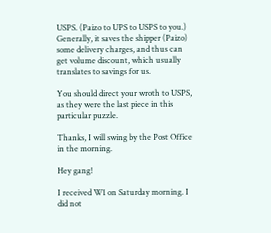USPS. (Paizo to UPS to USPS to you.) Generally, it saves the shipper (Paizo) some delivery charges, and thus can get volume discount, which usually translates to savings for us.

You should direct your wroth to USPS, as they were the last piece in this particular puzzle.

Thanks, I will swing by the Post Office in the morning.

Hey gang!

I received W1 on Saturday morning. I did not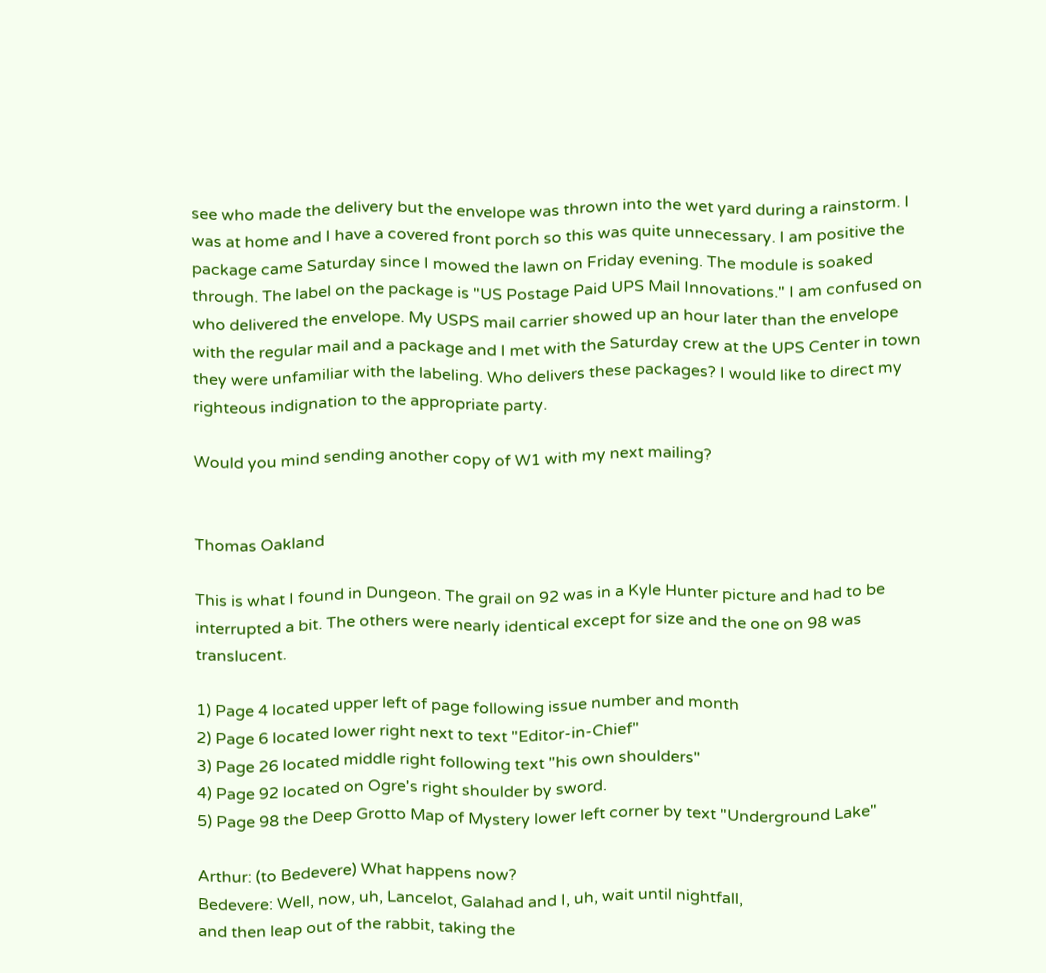see who made the delivery but the envelope was thrown into the wet yard during a rainstorm. I was at home and I have a covered front porch so this was quite unnecessary. I am positive the package came Saturday since I mowed the lawn on Friday evening. The module is soaked through. The label on the package is "US Postage Paid UPS Mail Innovations." I am confused on who delivered the envelope. My USPS mail carrier showed up an hour later than the envelope with the regular mail and a package and I met with the Saturday crew at the UPS Center in town they were unfamiliar with the labeling. Who delivers these packages? I would like to direct my righteous indignation to the appropriate party.

Would you mind sending another copy of W1 with my next mailing?


Thomas Oakland

This is what I found in Dungeon. The grail on 92 was in a Kyle Hunter picture and had to be interrupted a bit. The others were nearly identical except for size and the one on 98 was translucent.

1) Page 4 located upper left of page following issue number and month
2) Page 6 located lower right next to text "Editor-in-Chief"
3) Page 26 located middle right following text "his own shoulders"
4) Page 92 located on Ogre's right shoulder by sword.
5) Page 98 the Deep Grotto Map of Mystery lower left corner by text "Underground Lake"

Arthur: (to Bedevere) What happens now?
Bedevere: Well, now, uh, Lancelot, Galahad and I, uh, wait until nightfall,
and then leap out of the rabbit, taking the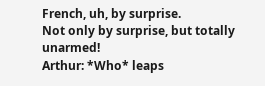French, uh, by surprise.
Not only by surprise, but totally unarmed!
Arthur: *Who* leaps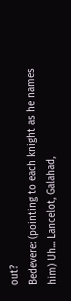out?
Bedevere: (pointing to each knight as he names him) Uh... Lancelot, Galahad,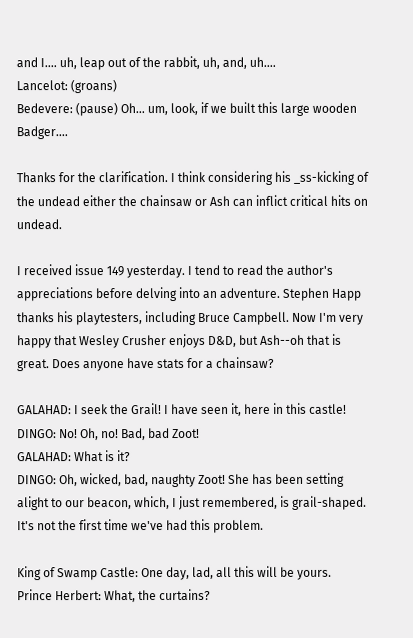and I.... uh, leap out of the rabbit, uh, and, uh....
Lancelot: (groans)
Bedevere: (pause) Oh... um, look, if we built this large wooden Badger....

Thanks for the clarification. I think considering his _ss-kicking of the undead either the chainsaw or Ash can inflict critical hits on undead.

I received issue 149 yesterday. I tend to read the author's appreciations before delving into an adventure. Stephen Happ thanks his playtesters, including Bruce Campbell. Now I'm very happy that Wesley Crusher enjoys D&D, but Ash--oh that is great. Does anyone have stats for a chainsaw?

GALAHAD: I seek the Grail! I have seen it, here in this castle!
DINGO: No! Oh, no! Bad, bad Zoot!
GALAHAD: What is it?
DINGO: Oh, wicked, bad, naughty Zoot! She has been setting alight to our beacon, which, I just remembered, is grail-shaped. It's not the first time we've had this problem.

King of Swamp Castle: One day, lad, all this will be yours.
Prince Herbert: What, the curtains?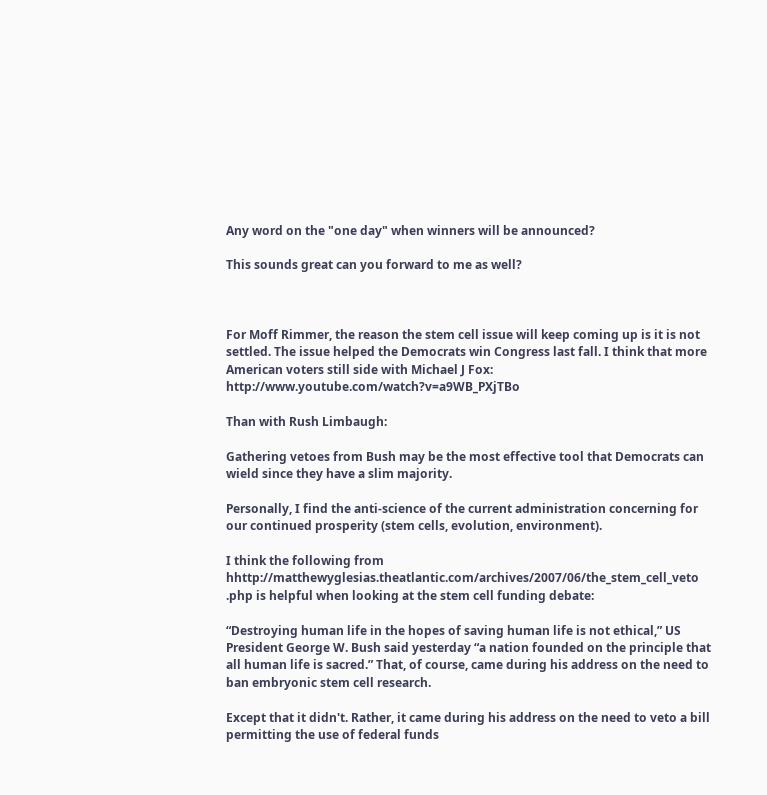Any word on the "one day" when winners will be announced?

This sounds great can you forward to me as well?



For Moff Rimmer, the reason the stem cell issue will keep coming up is it is not settled. The issue helped the Democrats win Congress last fall. I think that more American voters still side with Michael J Fox: http://www.youtube.com/watch?v=a9WB_PXjTBo

Than with Rush Limbaugh:

Gathering vetoes from Bush may be the most effective tool that Democrats can wield since they have a slim majority.

Personally, I find the anti-science of the current administration concerning for our continued prosperity (stem cells, evolution, environment).

I think the following from hhttp://matthewyglesias.theatlantic.com/archives/2007/06/the_stem_cell_veto .php is helpful when looking at the stem cell funding debate:

“Destroying human life in the hopes of saving human life is not ethical,” US President George W. Bush said yesterday “a nation founded on the principle that all human life is sacred.” That, of course, came during his address on the need to ban embryonic stem cell research.

Except that it didn't. Rather, it came during his address on the need to veto a bill permitting the use of federal funds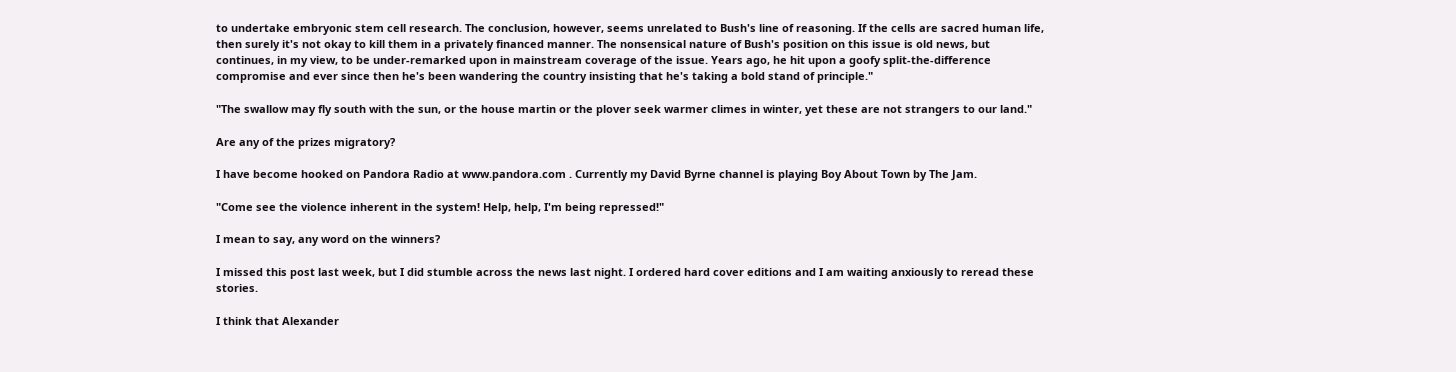to undertake embryonic stem cell research. The conclusion, however, seems unrelated to Bush's line of reasoning. If the cells are sacred human life, then surely it's not okay to kill them in a privately financed manner. The nonsensical nature of Bush's position on this issue is old news, but continues, in my view, to be under-remarked upon in mainstream coverage of the issue. Years ago, he hit upon a goofy split-the-difference compromise and ever since then he's been wandering the country insisting that he's taking a bold stand of principle."

"The swallow may fly south with the sun, or the house martin or the plover seek warmer climes in winter, yet these are not strangers to our land."

Are any of the prizes migratory?

I have become hooked on Pandora Radio at www.pandora.com . Currently my David Byrne channel is playing Boy About Town by The Jam.

"Come see the violence inherent in the system! Help, help, I'm being repressed!"

I mean to say, any word on the winners?

I missed this post last week, but I did stumble across the news last night. I ordered hard cover editions and I am waiting anxiously to reread these stories.

I think that Alexander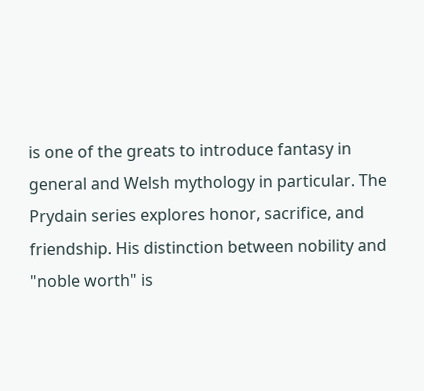is one of the greats to introduce fantasy in general and Welsh mythology in particular. The Prydain series explores honor, sacrifice, and friendship. His distinction between nobility and "noble worth" is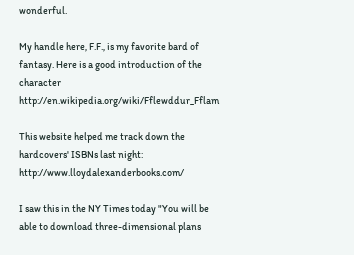wonderful.

My handle here, F.F., is my favorite bard of fantasy. Here is a good introduction of the character http://en.wikipedia.org/wiki/Fflewddur_Fflam

This website helped me track down the hardcovers' ISBNs last night: http://www.lloydalexanderbooks.com/

I saw this in the NY Times today "You will be able to download three-dimensional plans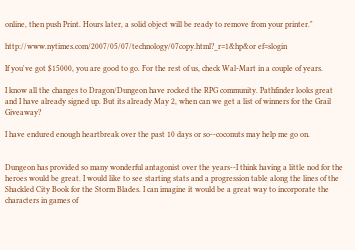online, then push Print. Hours later, a solid object will be ready to remove from your printer."

http://www.nytimes.com/2007/05/07/technology/07copy.html?_r=1&hp&or ef=slogin

If you've got $15000, you are good to go. For the rest of us, check Wal-Mart in a couple of years.

I know all the changes to Dragon/Dungeon have rocked the RPG community. Pathfinder looks great and I have already signed up. But its already May 2, when can we get a list of winners for the Grail Giveaway?

I have endured enough heartbreak over the past 10 days or so--coconuts may help me go on.


Dungeon has provided so many wonderful antagonist over the years--I think having a little nod for the heroes would be great. I would like to see starting stats and a progression table along the lines of the Shackled City Book for the Storm Blades. I can imagine it would be a great way to incorporate the characters in games of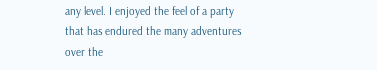any level. I enjoyed the feel of a party that has endured the many adventures over the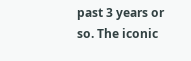past 3 years or so. The iconic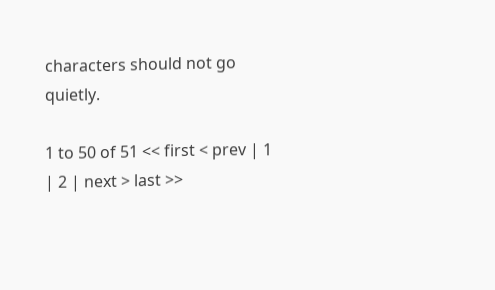characters should not go quietly.

1 to 50 of 51 << first < prev | 1 | 2 | next > last >>